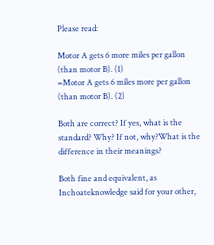Please read:

Motor A gets 6 more miles per gallon (than motor B). (1)
=Motor A gets 6 miles more per gallon (than motor B). (2)

Both are correct? If yes, what is the standard? Why? If not, why?What is the difference in their meanings?

Both fine and equivalent, as Inchoateknowledge said for your other,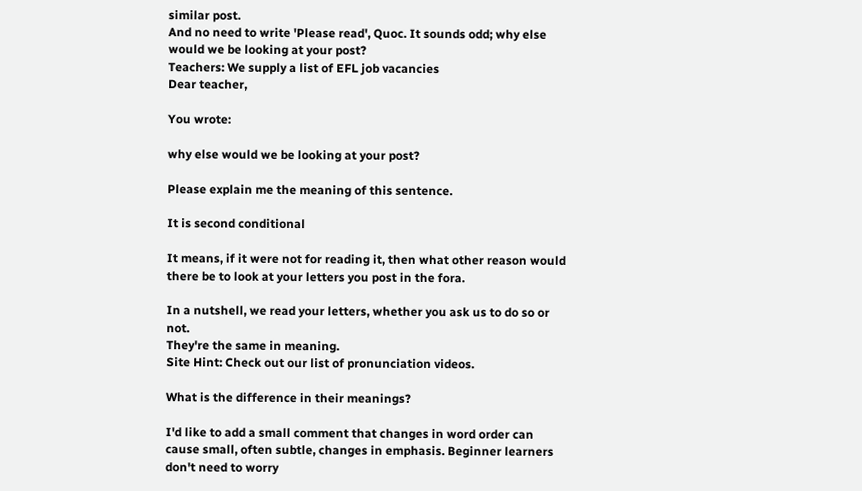similar post.
And no need to write 'Please read', Quoc. It sounds odd; why else would we be looking at your post?
Teachers: We supply a list of EFL job vacancies
Dear teacher,

You wrote:

why else would we be looking at your post?

Please explain me the meaning of this sentence.

It is second conditional

It means, if it were not for reading it, then what other reason would there be to look at your letters you post in the fora.

In a nutshell, we read your letters, whether you ask us to do so or not.
They're the same in meaning.
Site Hint: Check out our list of pronunciation videos.

What is the difference in their meanings?

I'd like to add a small comment that changes in word order can cause small, often subtle, changes in emphasis. Beginner learners don't need to worry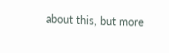about this, but more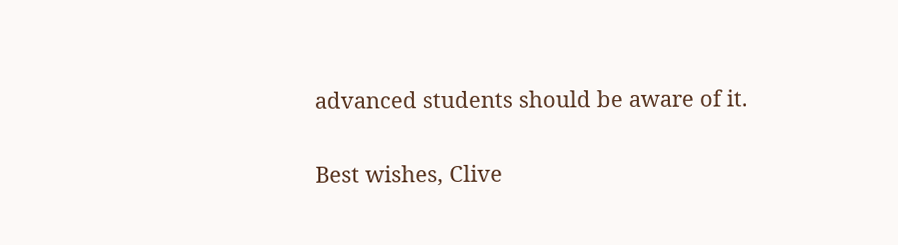advanced students should be aware of it.

Best wishes, Clive